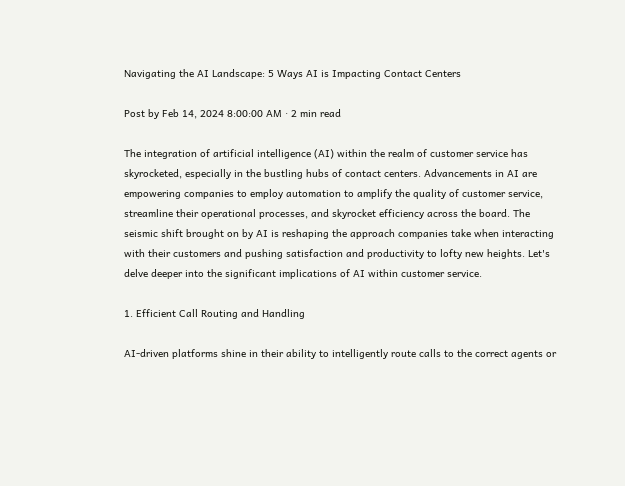Navigating the AI Landscape: 5 Ways AI is Impacting Contact Centers

Post by Feb 14, 2024 8:00:00 AM · 2 min read

The integration of artificial intelligence (AI) within the realm of customer service has skyrocketed, especially in the bustling hubs of contact centers. Advancements in AI are empowering companies to employ automation to amplify the quality of customer service, streamline their operational processes, and skyrocket efficiency across the board. The seismic shift brought on by AI is reshaping the approach companies take when interacting with their customers and pushing satisfaction and productivity to lofty new heights. Let's delve deeper into the significant implications of AI within customer service.

1. Efficient Call Routing and Handling

AI-driven platforms shine in their ability to intelligently route calls to the correct agents or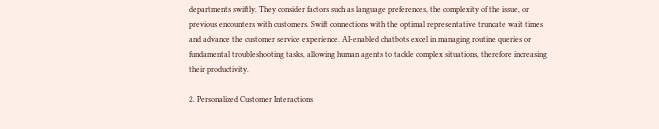departments swiftly. They consider factors such as language preferences, the complexity of the issue, or previous encounters with customers. Swift connections with the optimal representative truncate wait times and advance the customer service experience. AI-enabled chatbots excel in managing routine queries or fundamental troubleshooting tasks, allowing human agents to tackle complex situations, therefore increasing their productivity.

2. Personalized Customer Interactions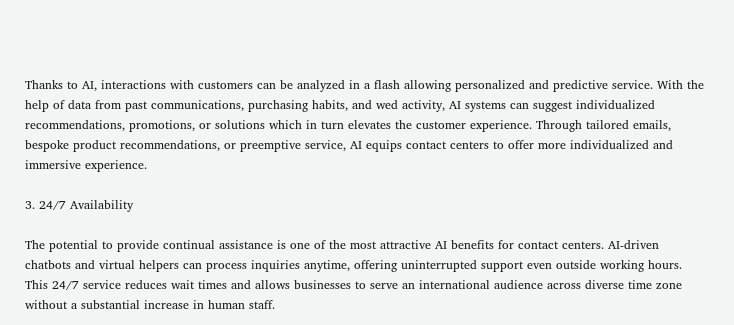Thanks to AI, interactions with customers can be analyzed in a flash allowing personalized and predictive service. With the help of data from past communications, purchasing habits, and wed activity, AI systems can suggest individualized recommendations, promotions, or solutions which in turn elevates the customer experience. Through tailored emails, bespoke product recommendations, or preemptive service, AI equips contact centers to offer more individualized and immersive experience.

3. 24/7 Availability

The potential to provide continual assistance is one of the most attractive AI benefits for contact centers. AI-driven chatbots and virtual helpers can process inquiries anytime, offering uninterrupted support even outside working hours. This 24/7 service reduces wait times and allows businesses to serve an international audience across diverse time zone without a substantial increase in human staff.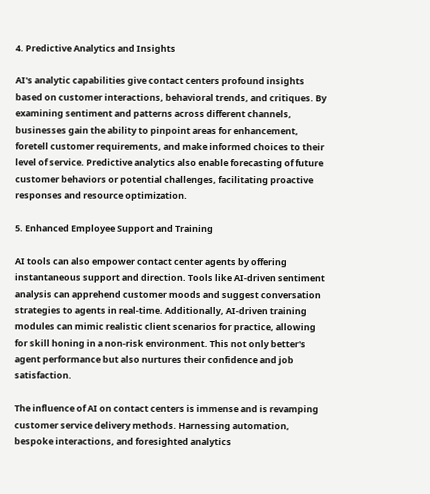4. Predictive Analytics and Insights

AI's analytic capabilities give contact centers profound insights based on customer interactions, behavioral trends, and critiques. By examining sentiment and patterns across different channels, businesses gain the ability to pinpoint areas for enhancement, foretell customer requirements, and make informed choices to their level of service. Predictive analytics also enable forecasting of future customer behaviors or potential challenges, facilitating proactive responses and resource optimization.

5. Enhanced Employee Support and Training

AI tools can also empower contact center agents by offering instantaneous support and direction. Tools like AI-driven sentiment analysis can apprehend customer moods and suggest conversation strategies to agents in real-time. Additionally, AI-driven training modules can mimic realistic client scenarios for practice, allowing for skill honing in a non-risk environment. This not only better's agent performance but also nurtures their confidence and job satisfaction.

The influence of AI on contact centers is immense and is revamping customer service delivery methods. Harnessing automation, bespoke interactions, and foresighted analytics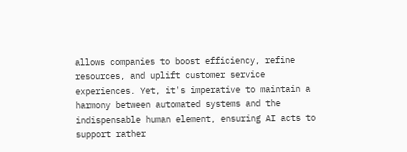allows companies to boost efficiency, refine resources, and uplift customer service experiences. Yet, it's imperative to maintain a harmony between automated systems and the indispensable human element, ensuring AI acts to support rather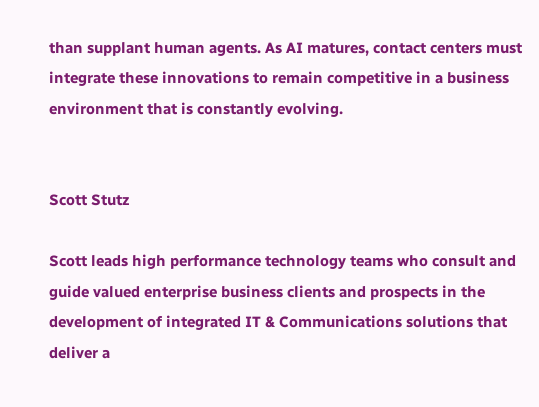than supplant human agents. As AI matures, contact centers must integrate these innovations to remain competitive in a business environment that is constantly evolving.


Scott Stutz

Scott leads high performance technology teams who consult and guide valued enterprise business clients and prospects in the development of integrated IT & Communications solutions that deliver a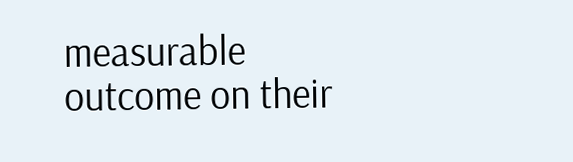measurable outcome on their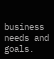business needs and goals.